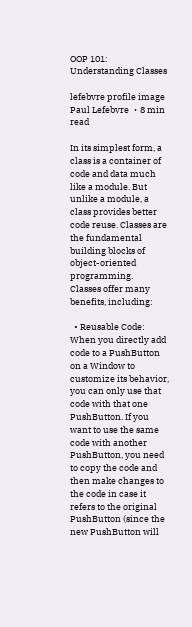OOP 101: Understanding Classes

lefebvre profile image Paul Lefebvre ・8 min read

In its simplest form, a class is a container of code and data much like a module. But unlike a module, a class provides better code reuse. Classes are the fundamental building blocks of object-oriented programming.
Classes offer many benefits, including:

  • Reusable Code: When you directly add code to a PushButton on a Window to customize its behavior, you can only use that code with that one PushButton. If you want to use the same code with another PushButton, you need to copy the code and then make changes to the code in case it refers to the original PushButton (since the new PushButton will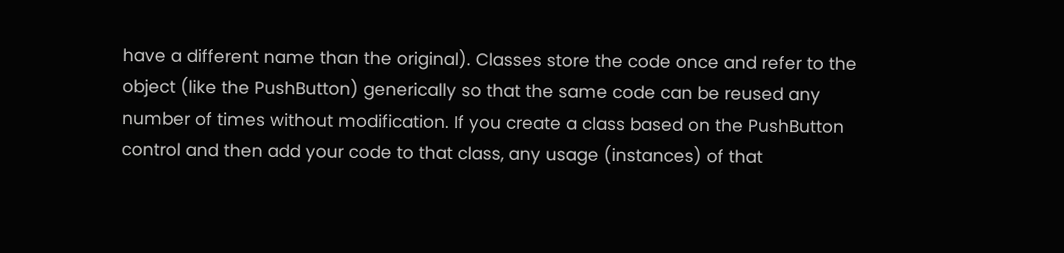have a different name than the original). Classes store the code once and refer to the object (like the PushButton) generically so that the same code can be reused any number of times without modification. If you create a class based on the PushButton control and then add your code to that class, any usage (instances) of that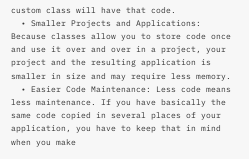custom class will have that code.
  • Smaller Projects and Applications: Because classes allow you to store code once and use it over and over in a project, your project and the resulting application is smaller in size and may require less memory.
  • Easier Code Maintenance: Less code means less maintenance. If you have basically the same code copied in several places of your application, you have to keep that in mind when you make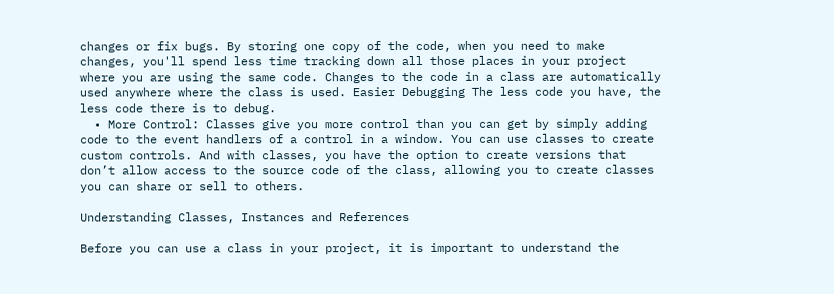changes or fix bugs. By storing one copy of the code, when you need to make changes, you'll spend less time tracking down all those places in your project where you are using the same code. Changes to the code in a class are automatically used anywhere where the class is used. Easier Debugging The less code you have, the less code there is to debug.
  • More Control: Classes give you more control than you can get by simply adding code to the event handlers of a control in a window. You can use classes to create custom controls. And with classes, you have the option to create versions that don’t allow access to the source code of the class, allowing you to create classes you can share or sell to others.

Understanding Classes, Instances and References

Before you can use a class in your project, it is important to understand the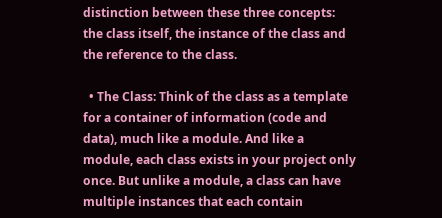distinction between these three concepts: the class itself, the instance of the class and the reference to the class.

  • The Class: Think of the class as a template for a container of information (code and data), much like a module. And like a module, each class exists in your project only once. But unlike a module, a class can have multiple instances that each contain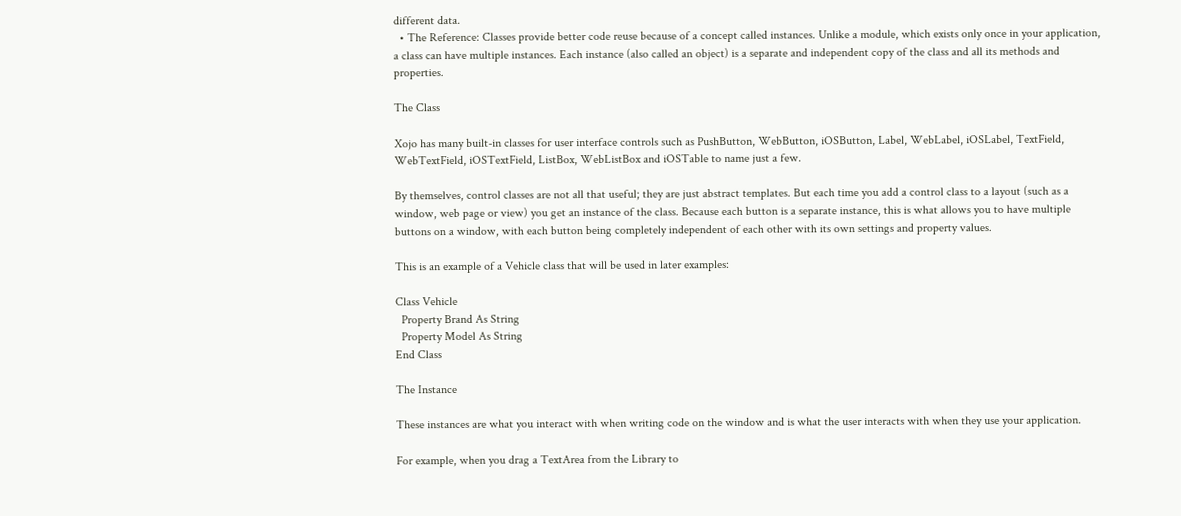different data.
  • The Reference: Classes provide better code reuse because of a concept called instances. Unlike a module, which exists only once in your application, a class can have multiple instances. Each instance (also called an object) is a separate and independent copy of the class and all its methods and properties.

The Class

Xojo has many built-in classes for user interface controls such as PushButton, WebButton, iOSButton, Label, WebLabel, iOSLabel, TextField, WebTextField, iOSTextField, ListBox, WebListBox and iOSTable to name just a few.

By themselves, control classes are not all that useful; they are just abstract templates. But each time you add a control class to a layout (such as a window, web page or view) you get an instance of the class. Because each button is a separate instance, this is what allows you to have multiple buttons on a window, with each button being completely independent of each other with its own settings and property values.

This is an example of a Vehicle class that will be used in later examples:

Class Vehicle
  Property Brand As String
  Property Model As String
End Class

The Instance

These instances are what you interact with when writing code on the window and is what the user interacts with when they use your application.

For example, when you drag a TextArea from the Library to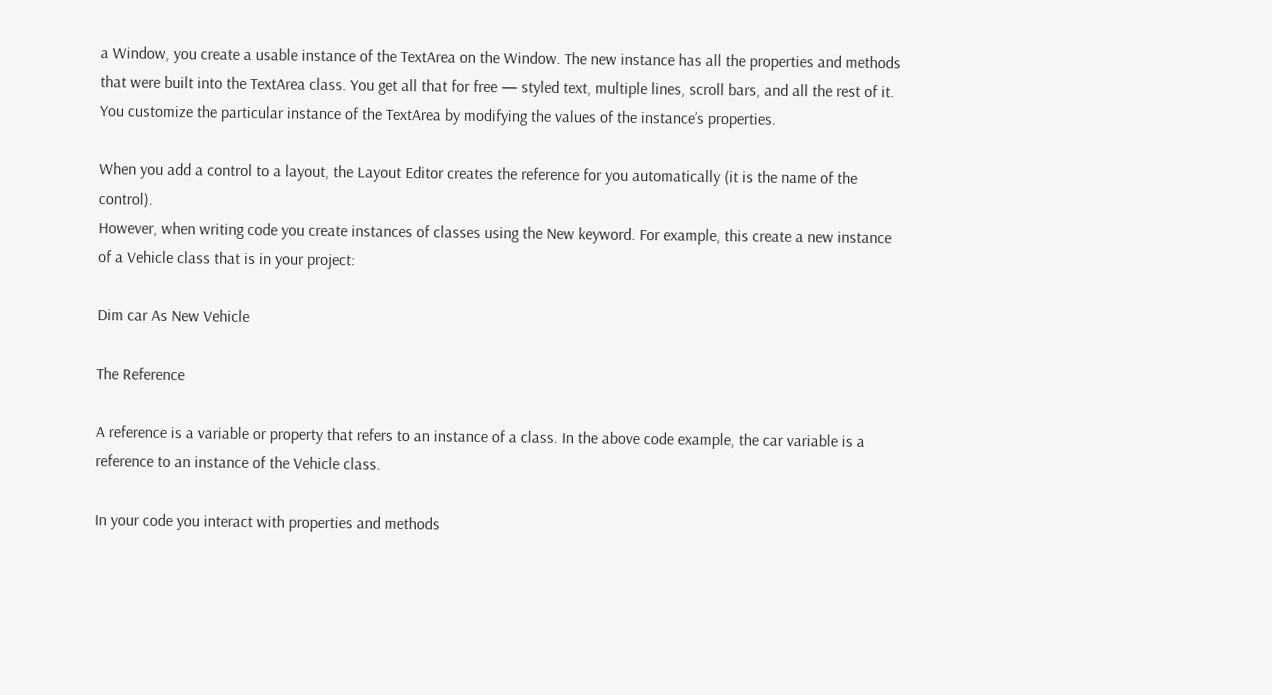a Window, you create a usable instance of the TextArea on the Window. The new instance has all the properties and methods that were built into the TextArea class. You get all that for free — styled text, multiple lines, scroll bars, and all the rest of it. You customize the particular instance of the TextArea by modifying the values of the instance’s properties.

When you add a control to a layout, the Layout Editor creates the reference for you automatically (it is the name of the control).
However, when writing code you create instances of classes using the New keyword. For example, this create a new instance of a Vehicle class that is in your project:

Dim car As New Vehicle

The Reference

A reference is a variable or property that refers to an instance of a class. In the above code example, the car variable is a reference to an instance of the Vehicle class.

In your code you interact with properties and methods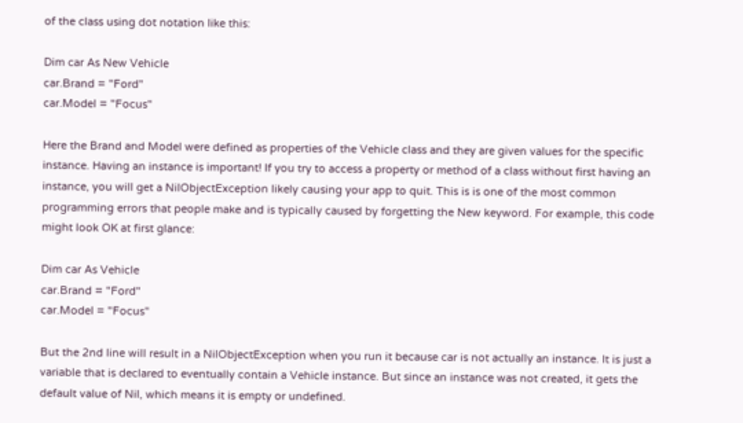of the class using dot notation like this:

Dim car As New Vehicle
car.Brand = "Ford"
car.Model = "Focus"

Here the Brand and Model were defined as properties of the Vehicle class and they are given values for the specific instance. Having an instance is important! If you try to access a property or method of a class without first having an instance, you will get a NilObjectException likely causing your app to quit. This is is one of the most common programming errors that people make and is typically caused by forgetting the New keyword. For example, this code might look OK at first glance:

Dim car As Vehicle
car.Brand = "Ford"
car.Model = "Focus"

But the 2nd line will result in a NilObjectException when you run it because car is not actually an instance. It is just a variable that is declared to eventually contain a Vehicle instance. But since an instance was not created, it gets the default value of Nil, which means it is empty or undefined.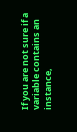If you are not sure if a variable contains an instance,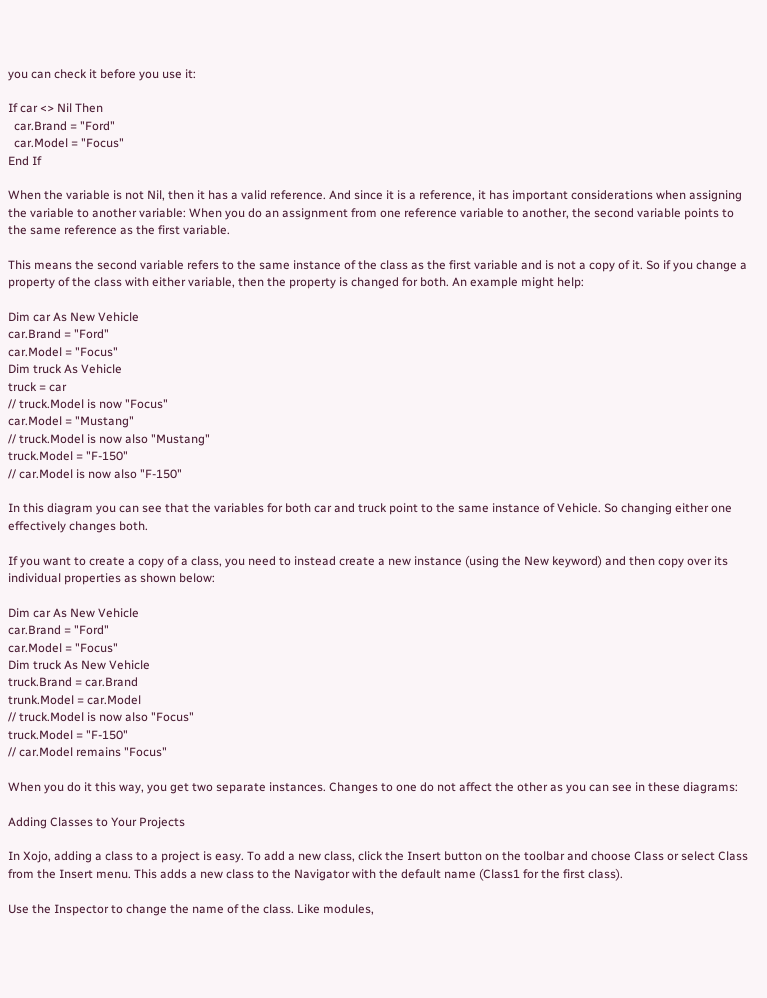you can check it before you use it:

If car <> Nil Then
  car.Brand = "Ford"
  car.Model = "Focus"
End If

When the variable is not Nil, then it has a valid reference. And since it is a reference, it has important considerations when assigning the variable to another variable: When you do an assignment from one reference variable to another, the second variable points to the same reference as the first variable.

This means the second variable refers to the same instance of the class as the first variable and is not a copy of it. So if you change a property of the class with either variable, then the property is changed for both. An example might help:

Dim car As New Vehicle
car.Brand = "Ford"
car.Model = "Focus"
Dim truck As Vehicle
truck = car
// truck.Model is now "Focus"
car.Model = "Mustang"
// truck.Model is now also "Mustang"
truck.Model = "F-150"
// car.Model is now also "F-150"

In this diagram you can see that the variables for both car and truck point to the same instance of Vehicle. So changing either one effectively changes both.

If you want to create a copy of a class, you need to instead create a new instance (using the New keyword) and then copy over its individual properties as shown below:

Dim car As New Vehicle
car.Brand = "Ford"
car.Model = "Focus"
Dim truck As New Vehicle
truck.Brand = car.Brand
trunk.Model = car.Model
// truck.Model is now also "Focus"
truck.Model = "F-150"
// car.Model remains "Focus"

When you do it this way, you get two separate instances. Changes to one do not affect the other as you can see in these diagrams:

Adding Classes to Your Projects

In Xojo, adding a class to a project is easy. To add a new class, click the Insert button on the toolbar and choose Class or select Class from the Insert menu. This adds a new class to the Navigator with the default name (Class1 for the first class).

Use the Inspector to change the name of the class. Like modules,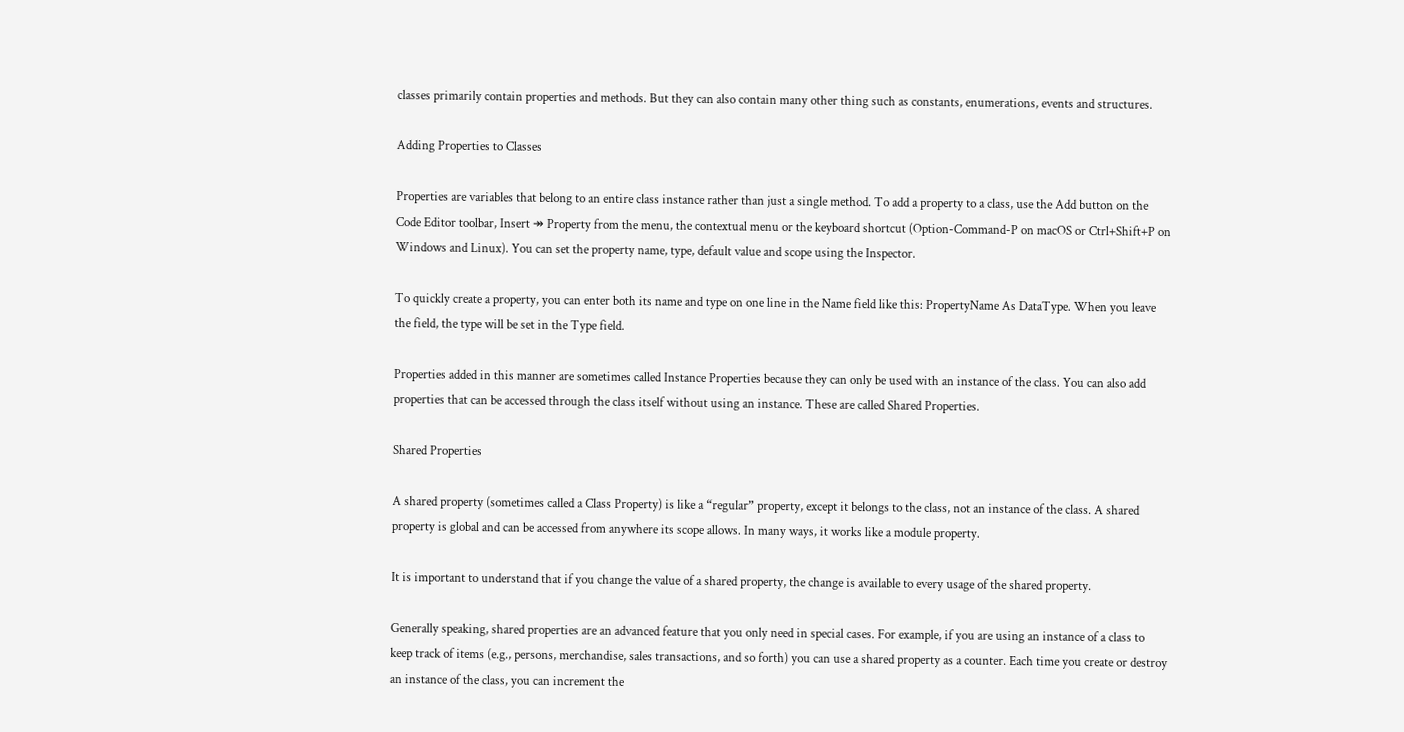classes primarily contain properties and methods. But they can also contain many other thing such as constants, enumerations, events and structures.

Adding Properties to Classes

Properties are variables that belong to an entire class instance rather than just a single method. To add a property to a class, use the Add button on the Code Editor toolbar, Insert ↠ Property from the menu, the contextual menu or the keyboard shortcut (Option-Command-P on macOS or Ctrl+Shift+P on Windows and Linux). You can set the property name, type, default value and scope using the Inspector.

To quickly create a property, you can enter both its name and type on one line in the Name field like this: PropertyName As DataType. When you leave the field, the type will be set in the Type field.

Properties added in this manner are sometimes called Instance Properties because they can only be used with an instance of the class. You can also add properties that can be accessed through the class itself without using an instance. These are called Shared Properties.

Shared Properties

A shared property (sometimes called a Class Property) is like a “regular” property, except it belongs to the class, not an instance of the class. A shared property is global and can be accessed from anywhere its scope allows. In many ways, it works like a module property.

It is important to understand that if you change the value of a shared property, the change is available to every usage of the shared property.

Generally speaking, shared properties are an advanced feature that you only need in special cases. For example, if you are using an instance of a class to keep track of items (e.g., persons, merchandise, sales transactions, and so forth) you can use a shared property as a counter. Each time you create or destroy an instance of the class, you can increment the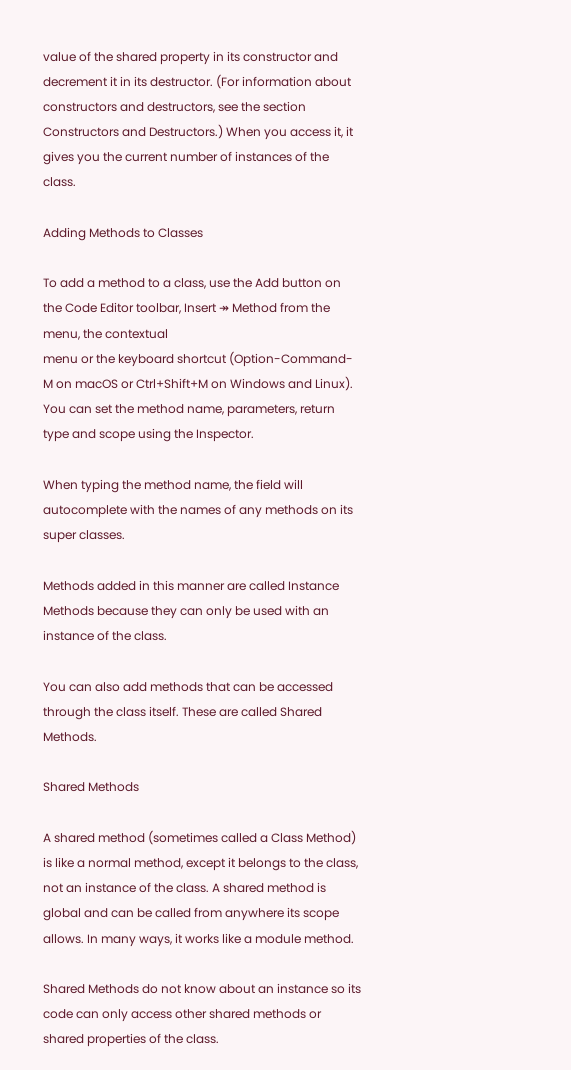value of the shared property in its constructor and decrement it in its destructor. (For information about constructors and destructors, see the section Constructors and Destructors.) When you access it, it gives you the current number of instances of the class.

Adding Methods to Classes

To add a method to a class, use the Add button on the Code Editor toolbar, Insert ↠ Method from the menu, the contextual
menu or the keyboard shortcut (Option-Command-M on macOS or Ctrl+Shift+M on Windows and Linux). You can set the method name, parameters, return type and scope using the Inspector.

When typing the method name, the field will autocomplete with the names of any methods on its super classes.

Methods added in this manner are called Instance Methods because they can only be used with an instance of the class.

You can also add methods that can be accessed through the class itself. These are called Shared Methods.

Shared Methods

A shared method (sometimes called a Class Method) is like a normal method, except it belongs to the class, not an instance of the class. A shared method is global and can be called from anywhere its scope allows. In many ways, it works like a module method.

Shared Methods do not know about an instance so its code can only access other shared methods or shared properties of the class.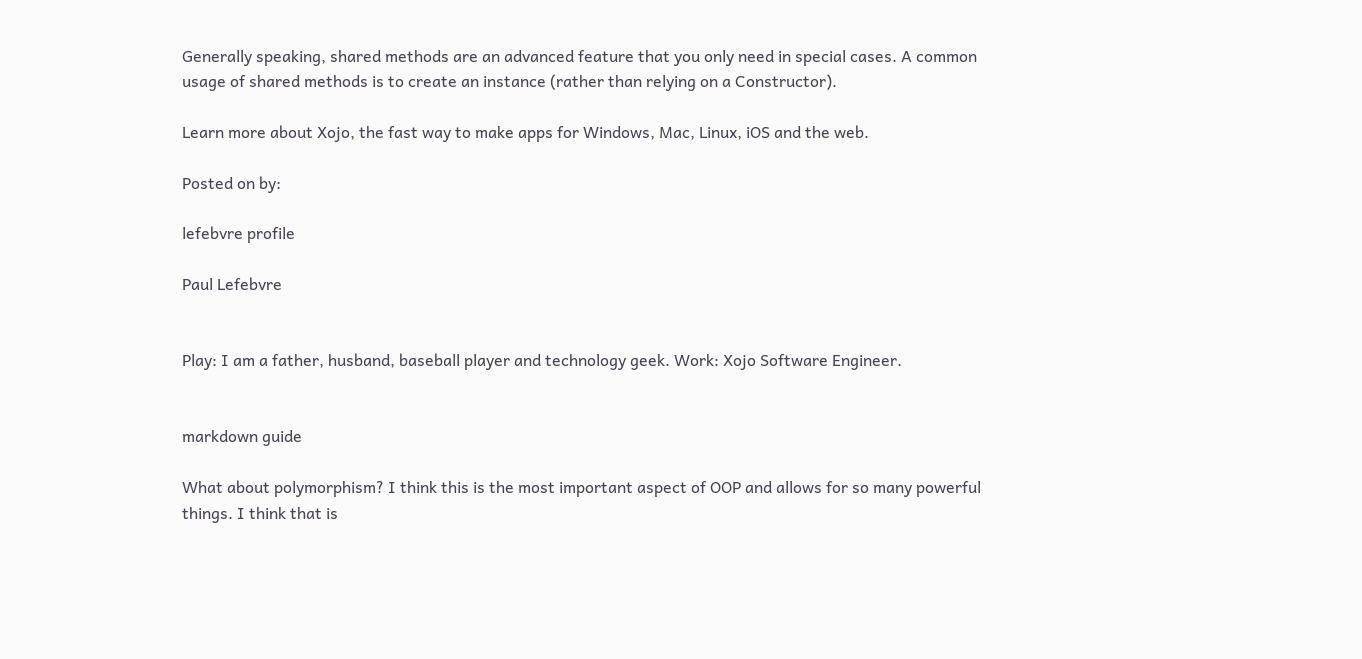Generally speaking, shared methods are an advanced feature that you only need in special cases. A common usage of shared methods is to create an instance (rather than relying on a Constructor).

Learn more about Xojo, the fast way to make apps for Windows, Mac, Linux, iOS and the web.

Posted on by:

lefebvre profile

Paul Lefebvre


Play: I am a father, husband, baseball player and technology geek. Work: Xojo Software Engineer.


markdown guide

What about polymorphism? I think this is the most important aspect of OOP and allows for so many powerful things. I think that is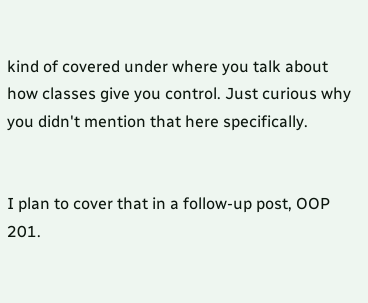kind of covered under where you talk about how classes give you control. Just curious why you didn't mention that here specifically.


I plan to cover that in a follow-up post, OOP 201.